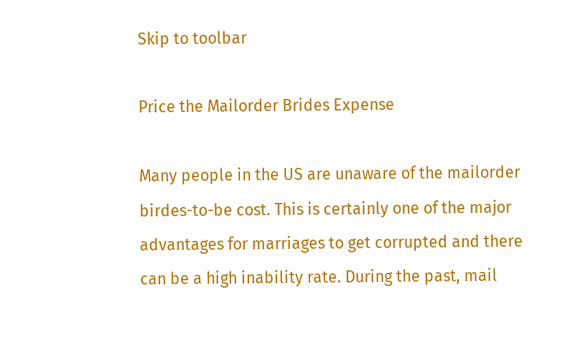Skip to toolbar

Price the Mailorder Brides Expense

Many people in the US are unaware of the mailorder birdes-to-be cost. This is certainly one of the major advantages for marriages to get corrupted and there can be a high inability rate. During the past, mail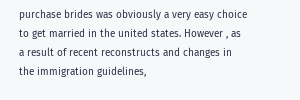purchase brides was obviously a very easy choice to get married in the united states. However , as a result of recent reconstructs and changes in the immigration guidelines,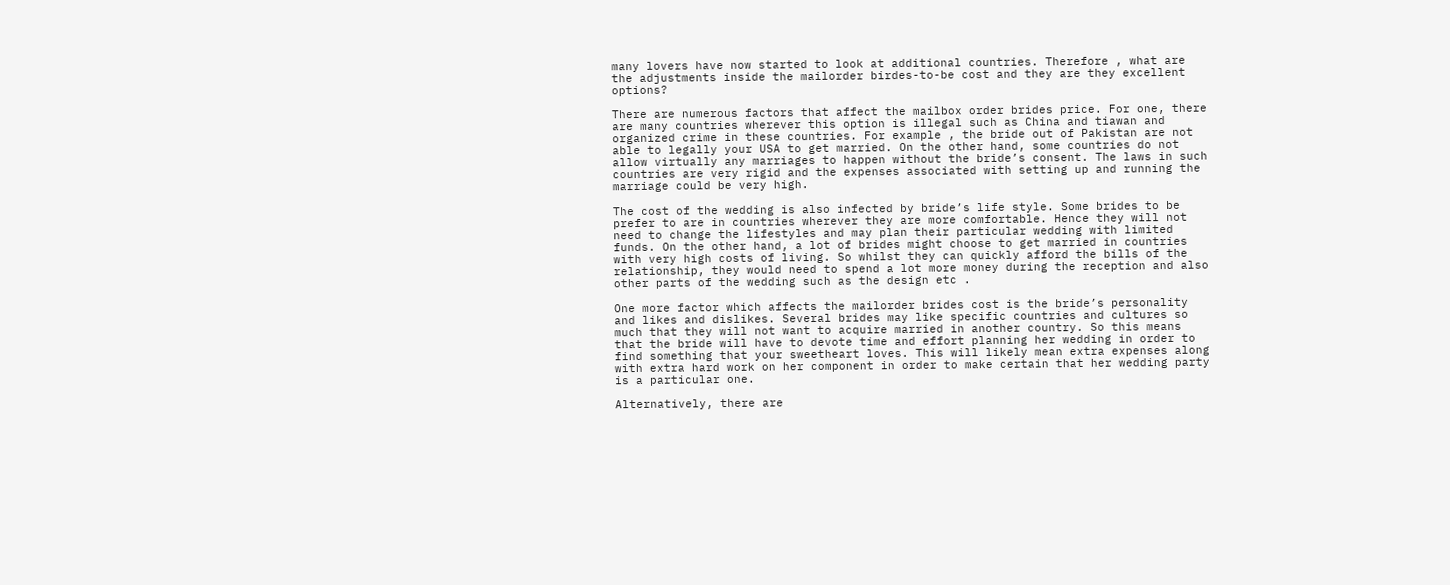many lovers have now started to look at additional countries. Therefore , what are the adjustments inside the mailorder birdes-to-be cost and they are they excellent options?

There are numerous factors that affect the mailbox order brides price. For one, there are many countries wherever this option is illegal such as China and tiawan and organized crime in these countries. For example , the bride out of Pakistan are not able to legally your USA to get married. On the other hand, some countries do not allow virtually any marriages to happen without the bride’s consent. The laws in such countries are very rigid and the expenses associated with setting up and running the marriage could be very high.

The cost of the wedding is also infected by bride’s life style. Some brides to be prefer to are in countries wherever they are more comfortable. Hence they will not need to change the lifestyles and may plan their particular wedding with limited funds. On the other hand, a lot of brides might choose to get married in countries with very high costs of living. So whilst they can quickly afford the bills of the relationship, they would need to spend a lot more money during the reception and also other parts of the wedding such as the design etc .

One more factor which affects the mailorder brides cost is the bride’s personality and likes and dislikes. Several brides may like specific countries and cultures so much that they will not want to acquire married in another country. So this means that the bride will have to devote time and effort planning her wedding in order to find something that your sweetheart loves. This will likely mean extra expenses along with extra hard work on her component in order to make certain that her wedding party is a particular one.

Alternatively, there are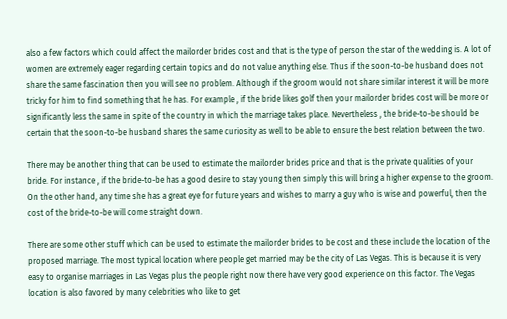also a few factors which could affect the mailorder brides cost and that is the type of person the star of the wedding is. A lot of women are extremely eager regarding certain topics and do not value anything else. Thus if the soon-to-be husband does not share the same fascination then you will see no problem. Although if the groom would not share similar interest it will be more tricky for him to find something that he has. For example , if the bride likes golf then your mailorder brides cost will be more or significantly less the same in spite of the country in which the marriage takes place. Nevertheless , the bride-to-be should be certain that the soon-to-be husband shares the same curiosity as well to be able to ensure the best relation between the two.

There may be another thing that can be used to estimate the mailorder brides price and that is the private qualities of your bride. For instance , if the bride-to-be has a good desire to stay young then simply this will bring a higher expense to the groom. On the other hand, any time she has a great eye for future years and wishes to marry a guy who is wise and powerful, then the cost of the bride-to-be will come straight down.

There are some other stuff which can be used to estimate the mailorder brides to be cost and these include the location of the proposed marriage. The most typical location where people get married may be the city of Las Vegas. This is because it is very easy to organise marriages in Las Vegas plus the people right now there have very good experience on this factor. The Vegas location is also favored by many celebrities who like to get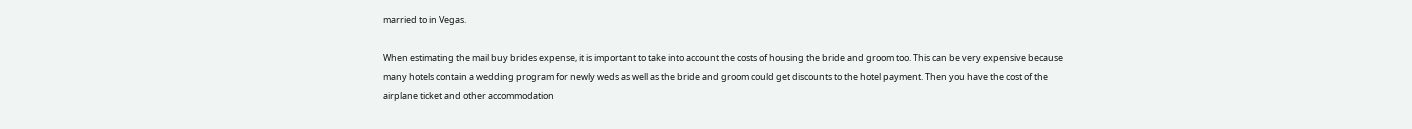married to in Vegas.

When estimating the mail buy brides expense, it is important to take into account the costs of housing the bride and groom too. This can be very expensive because many hotels contain a wedding program for newly weds as well as the bride and groom could get discounts to the hotel payment. Then you have the cost of the airplane ticket and other accommodation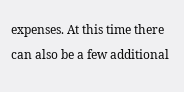expenses. At this time there can also be a few additional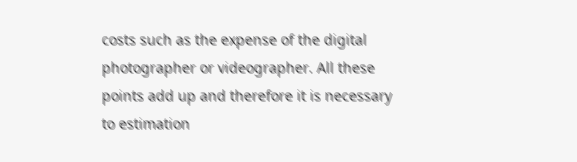costs such as the expense of the digital photographer or videographer. All these points add up and therefore it is necessary to estimation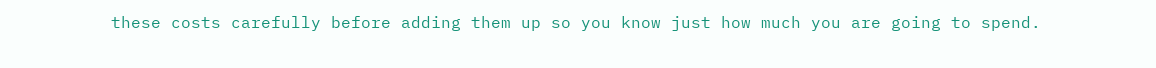these costs carefully before adding them up so you know just how much you are going to spend.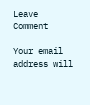Leave Comment

Your email address will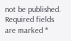not be published. Required fields are marked *